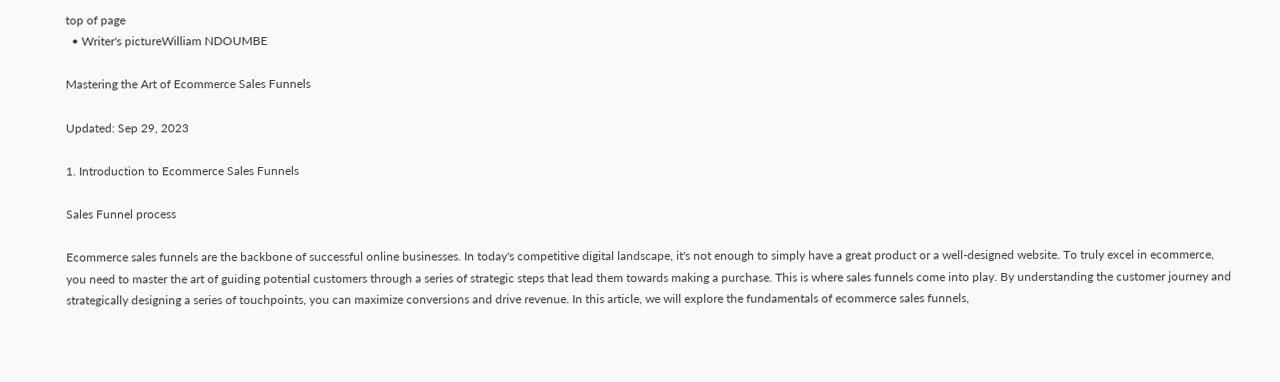top of page
  • Writer's pictureWilliam NDOUMBE

Mastering the Art of Ecommerce Sales Funnels

Updated: Sep 29, 2023

1. Introduction to Ecommerce Sales Funnels

Sales Funnel process

Ecommerce sales funnels are the backbone of successful online businesses. In today's competitive digital landscape, it's not enough to simply have a great product or a well-designed website. To truly excel in ecommerce, you need to master the art of guiding potential customers through a series of strategic steps that lead them towards making a purchase. This is where sales funnels come into play. By understanding the customer journey and strategically designing a series of touchpoints, you can maximize conversions and drive revenue. In this article, we will explore the fundamentals of ecommerce sales funnels,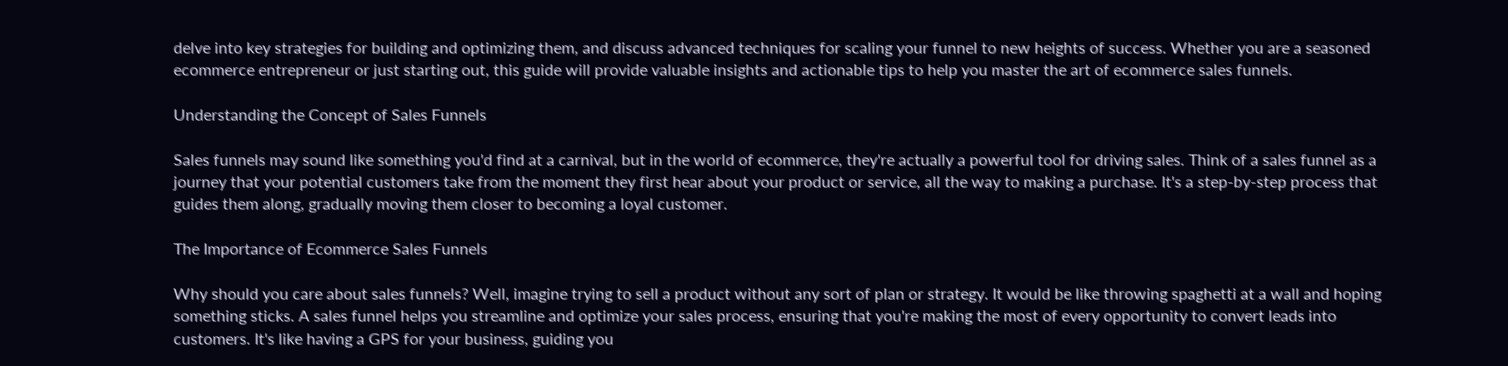delve into key strategies for building and optimizing them, and discuss advanced techniques for scaling your funnel to new heights of success. Whether you are a seasoned ecommerce entrepreneur or just starting out, this guide will provide valuable insights and actionable tips to help you master the art of ecommerce sales funnels.

Understanding the Concept of Sales Funnels

Sales funnels may sound like something you'd find at a carnival, but in the world of ecommerce, they're actually a powerful tool for driving sales. Think of a sales funnel as a journey that your potential customers take from the moment they first hear about your product or service, all the way to making a purchase. It's a step-by-step process that guides them along, gradually moving them closer to becoming a loyal customer.

The Importance of Ecommerce Sales Funnels

Why should you care about sales funnels? Well, imagine trying to sell a product without any sort of plan or strategy. It would be like throwing spaghetti at a wall and hoping something sticks. A sales funnel helps you streamline and optimize your sales process, ensuring that you're making the most of every opportunity to convert leads into customers. It's like having a GPS for your business, guiding you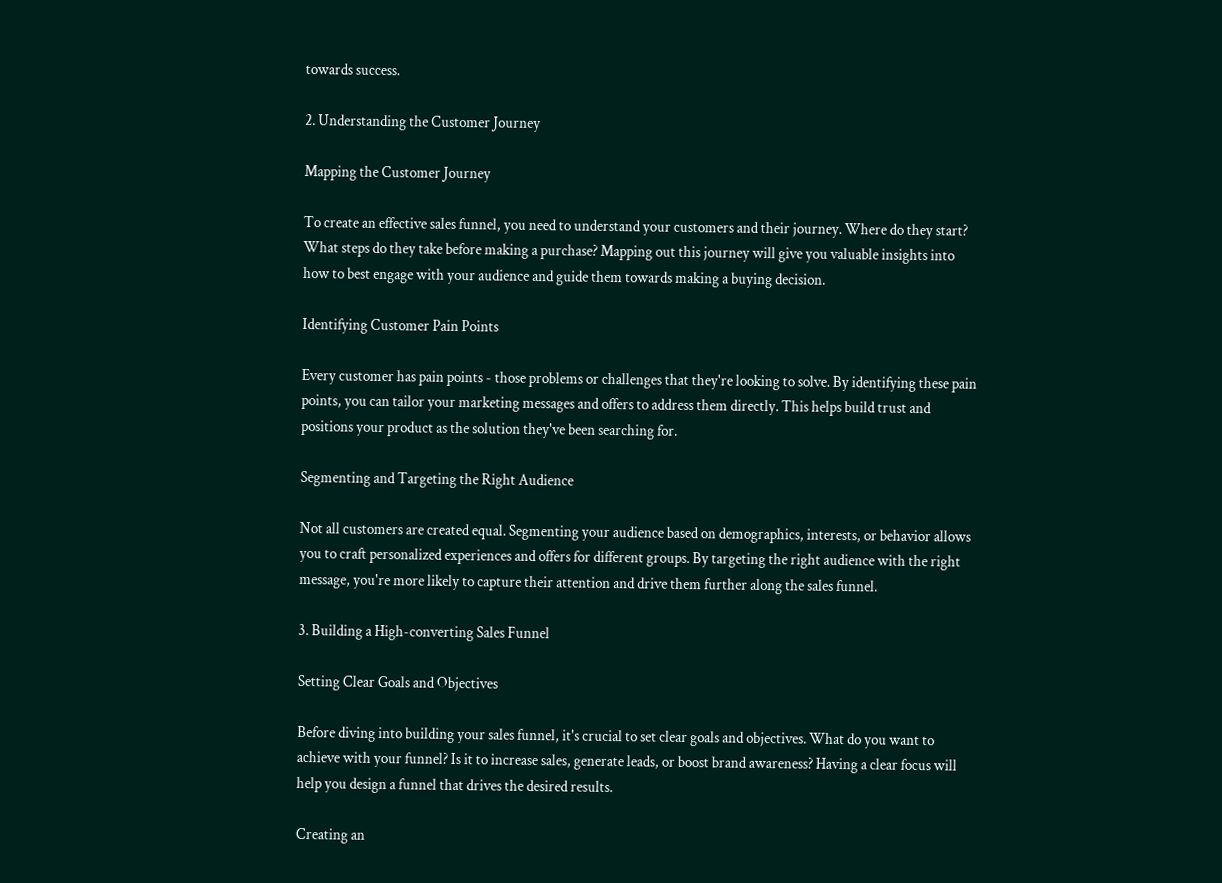towards success.

2. Understanding the Customer Journey

Mapping the Customer Journey

To create an effective sales funnel, you need to understand your customers and their journey. Where do they start? What steps do they take before making a purchase? Mapping out this journey will give you valuable insights into how to best engage with your audience and guide them towards making a buying decision.

Identifying Customer Pain Points

Every customer has pain points - those problems or challenges that they're looking to solve. By identifying these pain points, you can tailor your marketing messages and offers to address them directly. This helps build trust and positions your product as the solution they've been searching for.

Segmenting and Targeting the Right Audience

Not all customers are created equal. Segmenting your audience based on demographics, interests, or behavior allows you to craft personalized experiences and offers for different groups. By targeting the right audience with the right message, you're more likely to capture their attention and drive them further along the sales funnel.

3. Building a High-converting Sales Funnel

Setting Clear Goals and Objectives

Before diving into building your sales funnel, it's crucial to set clear goals and objectives. What do you want to achieve with your funnel? Is it to increase sales, generate leads, or boost brand awareness? Having a clear focus will help you design a funnel that drives the desired results.

Creating an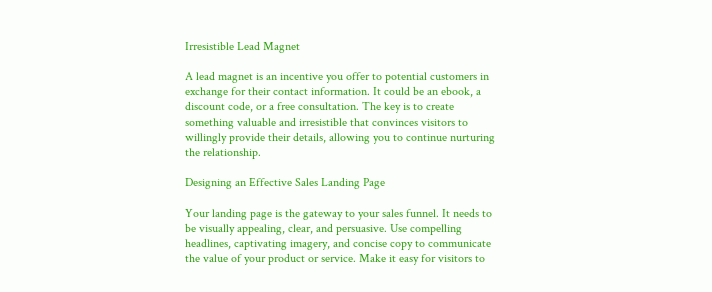Irresistible Lead Magnet

A lead magnet is an incentive you offer to potential customers in exchange for their contact information. It could be an ebook, a discount code, or a free consultation. The key is to create something valuable and irresistible that convinces visitors to willingly provide their details, allowing you to continue nurturing the relationship.

Designing an Effective Sales Landing Page

Your landing page is the gateway to your sales funnel. It needs to be visually appealing, clear, and persuasive. Use compelling headlines, captivating imagery, and concise copy to communicate the value of your product or service. Make it easy for visitors to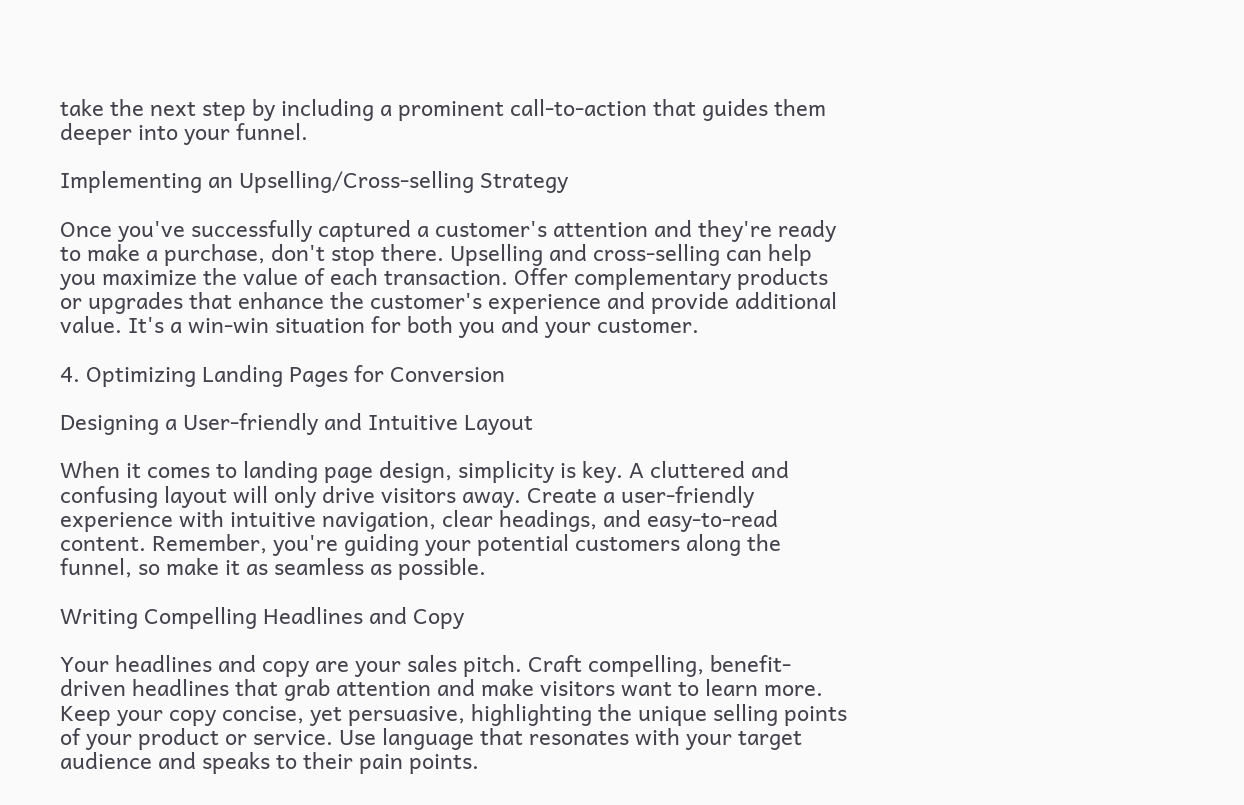take the next step by including a prominent call-to-action that guides them deeper into your funnel.

Implementing an Upselling/Cross-selling Strategy

Once you've successfully captured a customer's attention and they're ready to make a purchase, don't stop there. Upselling and cross-selling can help you maximize the value of each transaction. Offer complementary products or upgrades that enhance the customer's experience and provide additional value. It's a win-win situation for both you and your customer.

4. Optimizing Landing Pages for Conversion

Designing a User-friendly and Intuitive Layout

When it comes to landing page design, simplicity is key. A cluttered and confusing layout will only drive visitors away. Create a user-friendly experience with intuitive navigation, clear headings, and easy-to-read content. Remember, you're guiding your potential customers along the funnel, so make it as seamless as possible.

Writing Compelling Headlines and Copy

Your headlines and copy are your sales pitch. Craft compelling, benefit-driven headlines that grab attention and make visitors want to learn more. Keep your copy concise, yet persuasive, highlighting the unique selling points of your product or service. Use language that resonates with your target audience and speaks to their pain points.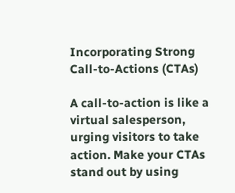Incorporating Strong Call-to-Actions (CTAs)

A call-to-action is like a virtual salesperson, urging visitors to take action. Make your CTAs stand out by using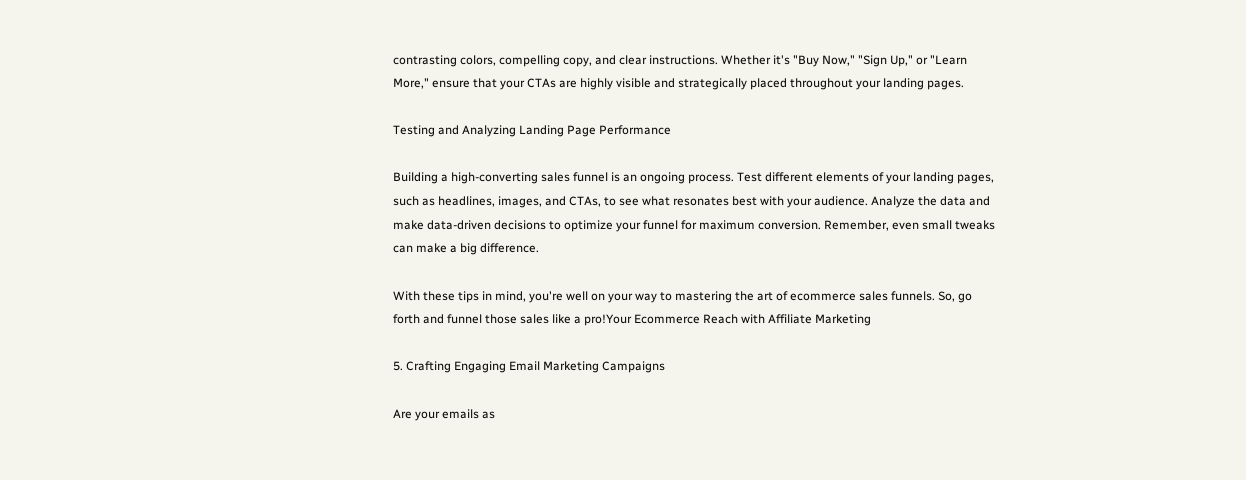contrasting colors, compelling copy, and clear instructions. Whether it's "Buy Now," "Sign Up," or "Learn More," ensure that your CTAs are highly visible and strategically placed throughout your landing pages.

Testing and Analyzing Landing Page Performance

Building a high-converting sales funnel is an ongoing process. Test different elements of your landing pages, such as headlines, images, and CTAs, to see what resonates best with your audience. Analyze the data and make data-driven decisions to optimize your funnel for maximum conversion. Remember, even small tweaks can make a big difference.

With these tips in mind, you're well on your way to mastering the art of ecommerce sales funnels. So, go forth and funnel those sales like a pro!Your Ecommerce Reach with Affiliate Marketing

5. Crafting Engaging Email Marketing Campaigns

Are your emails as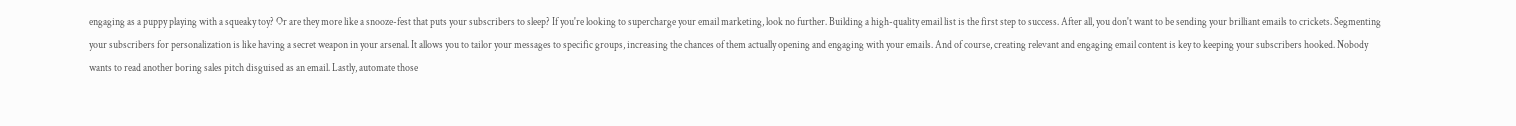engaging as a puppy playing with a squeaky toy? Or are they more like a snooze-fest that puts your subscribers to sleep? If you're looking to supercharge your email marketing, look no further. Building a high-quality email list is the first step to success. After all, you don't want to be sending your brilliant emails to crickets. Segmenting your subscribers for personalization is like having a secret weapon in your arsenal. It allows you to tailor your messages to specific groups, increasing the chances of them actually opening and engaging with your emails. And of course, creating relevant and engaging email content is key to keeping your subscribers hooked. Nobody wants to read another boring sales pitch disguised as an email. Lastly, automate those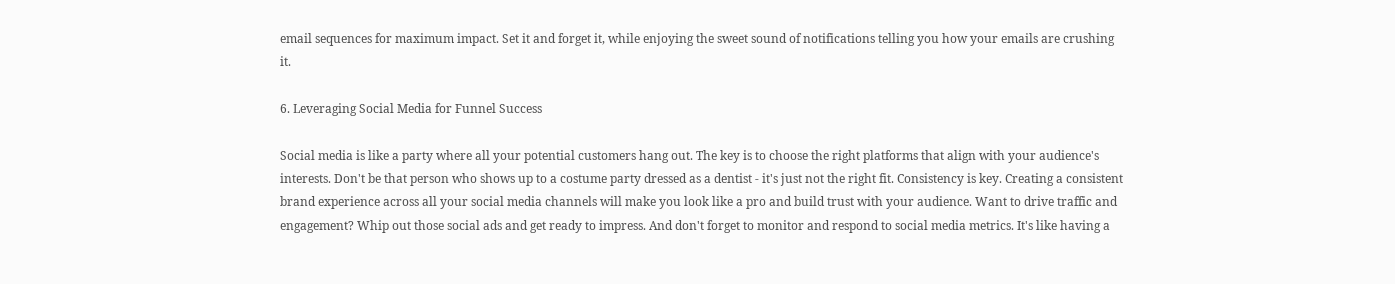email sequences for maximum impact. Set it and forget it, while enjoying the sweet sound of notifications telling you how your emails are crushing it.

6. Leveraging Social Media for Funnel Success

Social media is like a party where all your potential customers hang out. The key is to choose the right platforms that align with your audience's interests. Don't be that person who shows up to a costume party dressed as a dentist - it's just not the right fit. Consistency is key. Creating a consistent brand experience across all your social media channels will make you look like a pro and build trust with your audience. Want to drive traffic and engagement? Whip out those social ads and get ready to impress. And don't forget to monitor and respond to social media metrics. It's like having a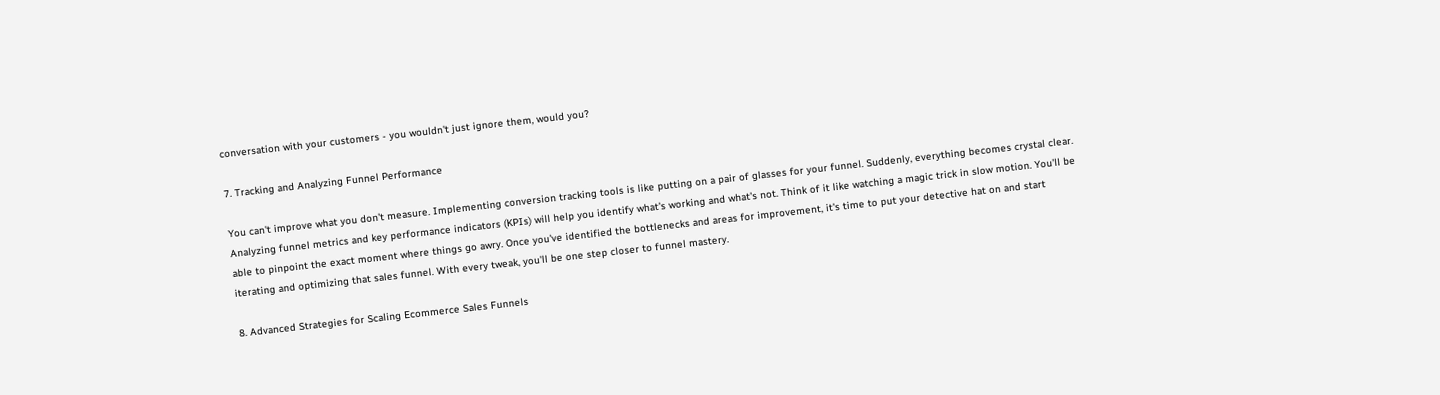conversation with your customers - you wouldn't just ignore them, would you?

7. Tracking and Analyzing Funnel Performance

You can't improve what you don't measure. Implementing conversion tracking tools is like putting on a pair of glasses for your funnel. Suddenly, everything becomes crystal clear. Analyzing funnel metrics and key performance indicators (KPIs) will help you identify what's working and what's not. Think of it like watching a magic trick in slow motion. You'll be able to pinpoint the exact moment where things go awry. Once you've identified the bottlenecks and areas for improvement, it's time to put your detective hat on and start iterating and optimizing that sales funnel. With every tweak, you'll be one step closer to funnel mastery.

8. Advanced Strategies for Scaling Ecommerce Sales Funnels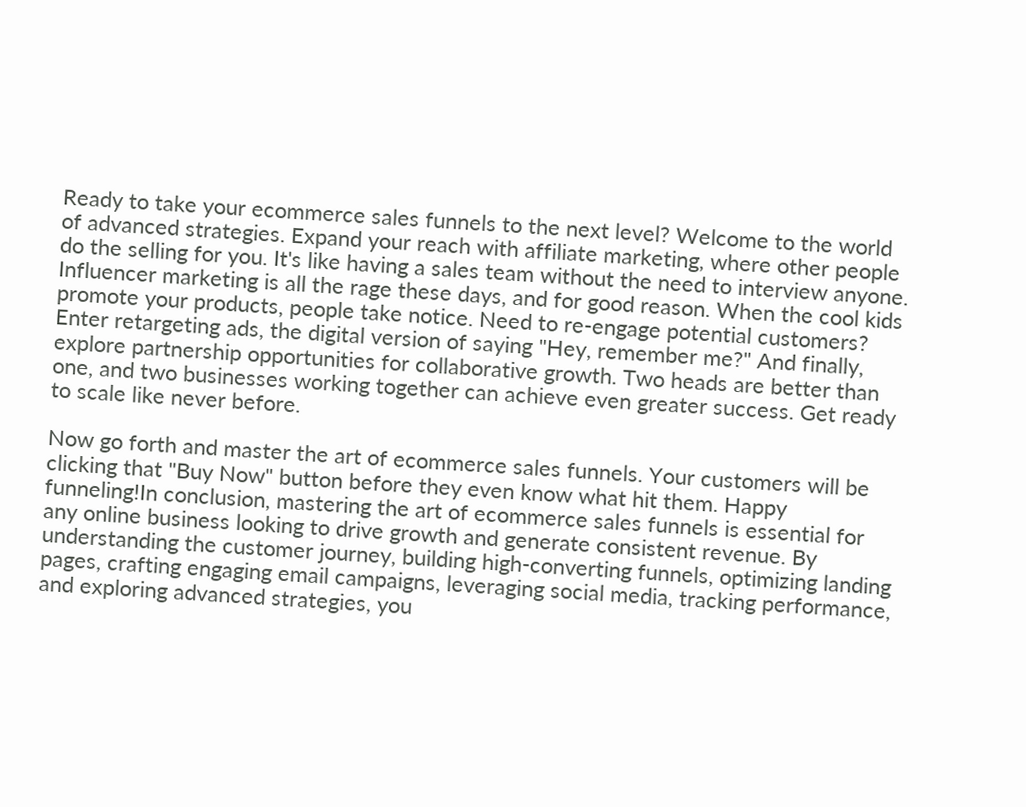Ready to take your ecommerce sales funnels to the next level? Welcome to the world of advanced strategies. Expand your reach with affiliate marketing, where other people do the selling for you. It's like having a sales team without the need to interview anyone. Influencer marketing is all the rage these days, and for good reason. When the cool kids promote your products, people take notice. Need to re-engage potential customers? Enter retargeting ads, the digital version of saying "Hey, remember me?" And finally, explore partnership opportunities for collaborative growth. Two heads are better than one, and two businesses working together can achieve even greater success. Get ready to scale like never before.

Now go forth and master the art of ecommerce sales funnels. Your customers will be clicking that "Buy Now" button before they even know what hit them. Happy funneling!In conclusion, mastering the art of ecommerce sales funnels is essential for any online business looking to drive growth and generate consistent revenue. By understanding the customer journey, building high-converting funnels, optimizing landing pages, crafting engaging email campaigns, leveraging social media, tracking performance, and exploring advanced strategies, you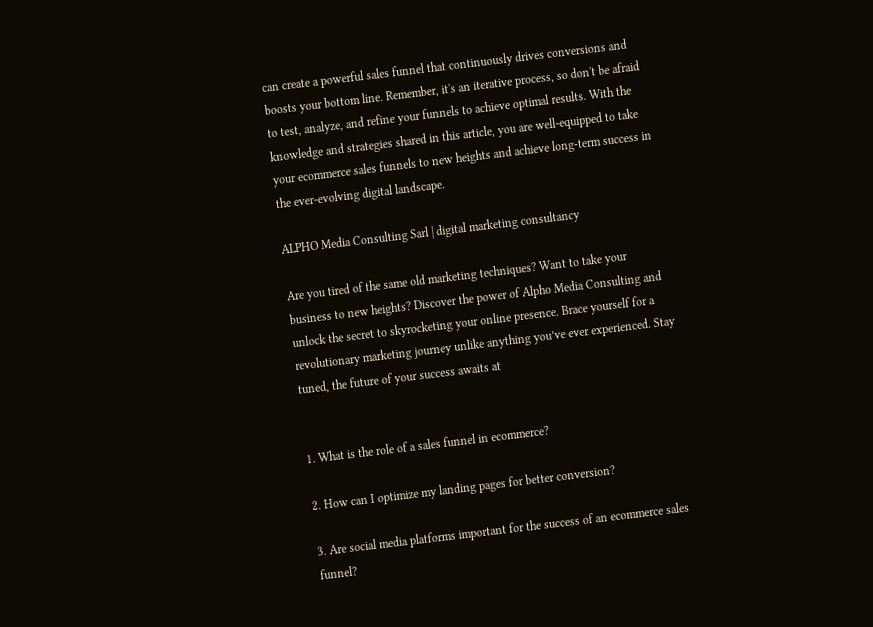can create a powerful sales funnel that continuously drives conversions and boosts your bottom line. Remember, it's an iterative process, so don't be afraid to test, analyze, and refine your funnels to achieve optimal results. With the knowledge and strategies shared in this article, you are well-equipped to take your ecommerce sales funnels to new heights and achieve long-term success in the ever-evolving digital landscape.

ALPHO Media Consulting Sarl | digital marketing consultancy

Are you tired of the same old marketing techniques? Want to take your business to new heights? Discover the power of Alpho Media Consulting and unlock the secret to skyrocketing your online presence. Brace yourself for a revolutionary marketing journey unlike anything you’ve ever experienced. Stay tuned, the future of your success awaits at


1. What is the role of a sales funnel in ecommerce?

2. How can I optimize my landing pages for better conversion?

3. Are social media platforms important for the success of an ecommerce sales funnel?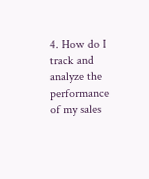4. How do I track and analyze the performance of my sales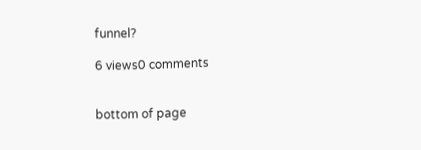funnel?

6 views0 comments


bottom of page